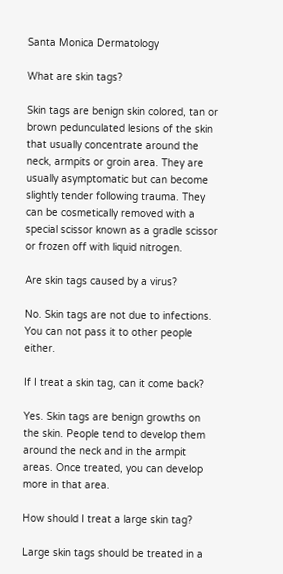Santa Monica Dermatology

What are skin tags?

Skin tags are benign skin colored, tan or brown pedunculated lesions of the skin that usually concentrate around the neck, armpits or groin area. They are usually asymptomatic but can become slightly tender following trauma. They can be cosmetically removed with a special scissor known as a gradle scissor or frozen off with liquid nitrogen.

Are skin tags caused by a virus?

No. Skin tags are not due to infections. You can not pass it to other people either.

If I treat a skin tag, can it come back?

Yes. Skin tags are benign growths on the skin. People tend to develop them around the neck and in the armpit areas. Once treated, you can develop more in that area.

How should I treat a large skin tag?

Large skin tags should be treated in a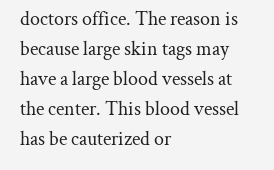doctors office. The reason is because large skin tags may have a large blood vessels at the center. This blood vessel has be cauterized or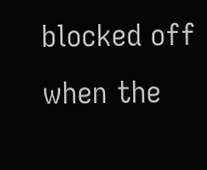blocked off when the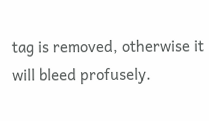tag is removed, otherwise it will bleed profusely.